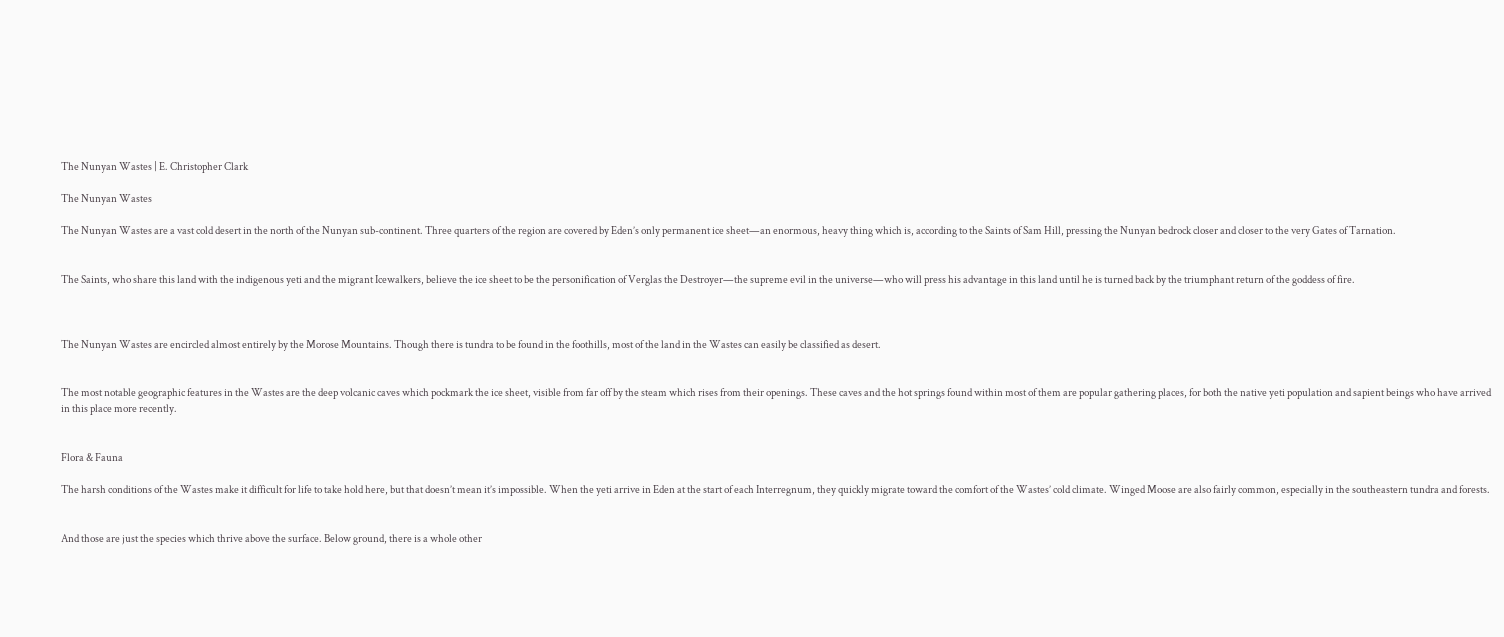The Nunyan Wastes | E. Christopher Clark

The Nunyan Wastes

The Nunyan Wastes are a vast cold desert in the north of the Nunyan sub-continent. Three quarters of the region are covered by Eden’s only permanent ice sheet—an enormous, heavy thing which is, according to the Saints of Sam Hill, pressing the Nunyan bedrock closer and closer to the very Gates of Tarnation.


The Saints, who share this land with the indigenous yeti and the migrant Icewalkers, believe the ice sheet to be the personification of Verglas the Destroyer—the supreme evil in the universe—who will press his advantage in this land until he is turned back by the triumphant return of the goddess of fire.



The Nunyan Wastes are encircled almost entirely by the Morose Mountains. Though there is tundra to be found in the foothills, most of the land in the Wastes can easily be classified as desert.


The most notable geographic features in the Wastes are the deep volcanic caves which pockmark the ice sheet, visible from far off by the steam which rises from their openings. These caves and the hot springs found within most of them are popular gathering places, for both the native yeti population and sapient beings who have arrived in this place more recently.


Flora & Fauna

The harsh conditions of the Wastes make it difficult for life to take hold here, but that doesn’t mean it’s impossible. When the yeti arrive in Eden at the start of each Interregnum, they quickly migrate toward the comfort of the Wastes’ cold climate. Winged Moose are also fairly common, especially in the southeastern tundra and forests.


And those are just the species which thrive above the surface. Below ground, there is a whole other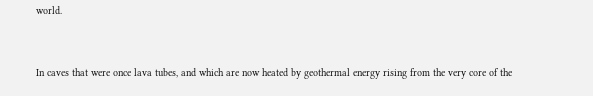world.


In caves that were once lava tubes, and which are now heated by geothermal energy rising from the very core of the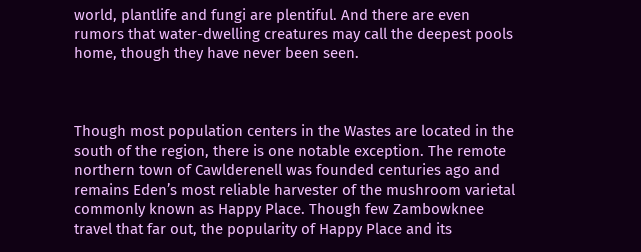world, plantlife and fungi are plentiful. And there are even rumors that water-dwelling creatures may call the deepest pools home, though they have never been seen.



Though most population centers in the Wastes are located in the south of the region, there is one notable exception. The remote northern town of Cawlderenell was founded centuries ago and remains Eden’s most reliable harvester of the mushroom varietal commonly known as Happy Place. Though few Zambowknee travel that far out, the popularity of Happy Place and its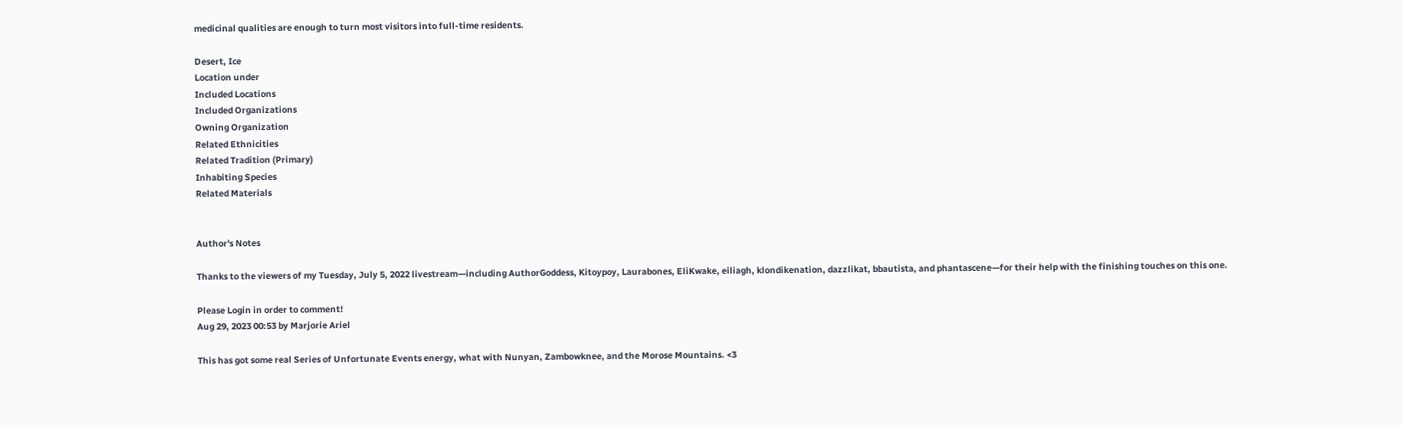medicinal qualities are enough to turn most visitors into full-time residents.

Desert, Ice
Location under
Included Locations
Included Organizations
Owning Organization
Related Ethnicities
Related Tradition (Primary)
Inhabiting Species
Related Materials


Author's Notes

Thanks to the viewers of my Tuesday, July 5, 2022 livestream—including AuthorGoddess, Kitoypoy, Laurabones, EliKwake, eiliagh, klondikenation, dazzlikat, bbautista, and phantascene—for their help with the finishing touches on this one.

Please Login in order to comment!
Aug 29, 2023 00:53 by Marjorie Ariel

This has got some real Series of Unfortunate Events energy, what with Nunyan, Zambowknee, and the Morose Mountains. <3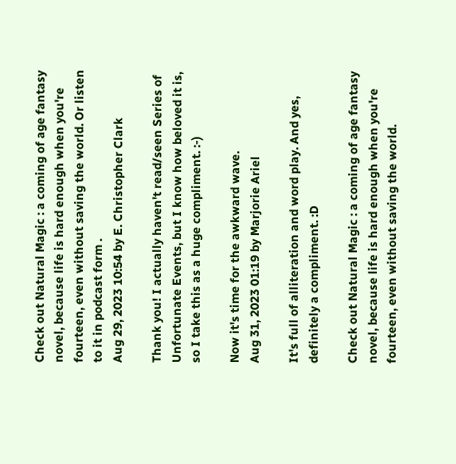Check out Natural Magic : a coming of age fantasy novel, because life is hard enough when you're fourteen, even without saving the world. Or listen to it in podcast form .
Aug 29, 2023 10:54 by E. Christopher Clark

Thank you! I actually haven't read/seen Series of Unfortunate Events, but I know how beloved it is, so I take this as a huge compliment. :-)

Now it's time for the awkward wave.
Aug 31, 2023 01:19 by Marjorie Ariel

It's full of alliteration and word play. And yes, definitely a compliment. :D

Check out Natural Magic : a coming of age fantasy novel, because life is hard enough when you're fourteen, even without saving the world.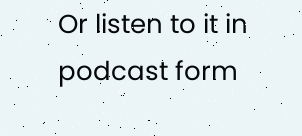Or listen to it in podcast form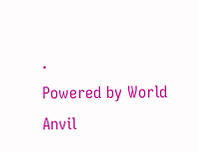.
Powered by World Anvil